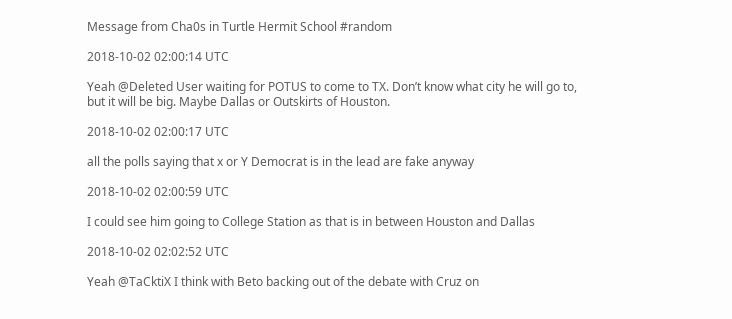Message from Cha0s in Turtle Hermit School #random

2018-10-02 02:00:14 UTC

Yeah @Deleted User waiting for POTUS to come to TX. Don’t know what city he will go to, but it will be big. Maybe Dallas or Outskirts of Houston.

2018-10-02 02:00:17 UTC

all the polls saying that x or Y Democrat is in the lead are fake anyway

2018-10-02 02:00:59 UTC

I could see him going to College Station as that is in between Houston and Dallas

2018-10-02 02:02:52 UTC

Yeah @TaCktiX I think with Beto backing out of the debate with Cruz on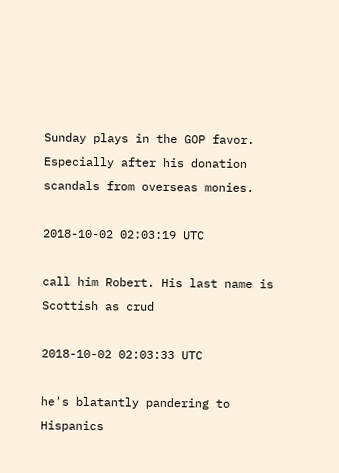Sunday plays in the GOP favor. Especially after his donation scandals from overseas monies.

2018-10-02 02:03:19 UTC

call him Robert. His last name is Scottish as crud

2018-10-02 02:03:33 UTC

he's blatantly pandering to Hispanics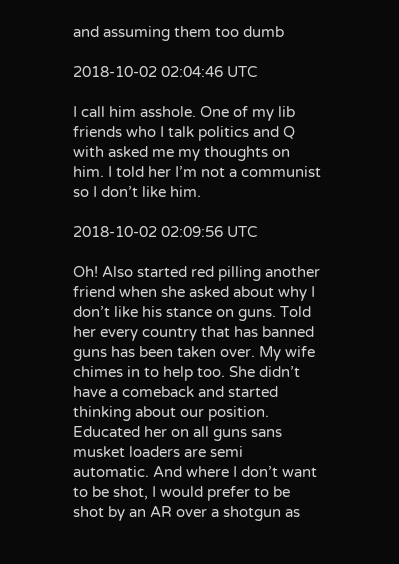and assuming them too dumb

2018-10-02 02:04:46 UTC

I call him asshole. One of my lib friends who I talk politics and Q with asked me my thoughts on him. I told her I’m not a communist so I don’t like him.

2018-10-02 02:09:56 UTC

Oh! Also started red pilling another friend when she asked about why I don’t like his stance on guns. Told her every country that has banned guns has been taken over. My wife chimes in to help too. She didn’t have a comeback and started thinking about our position. Educated her on all guns sans musket loaders are semi automatic. And where I don’t want to be shot, I would prefer to be shot by an AR over a shotgun as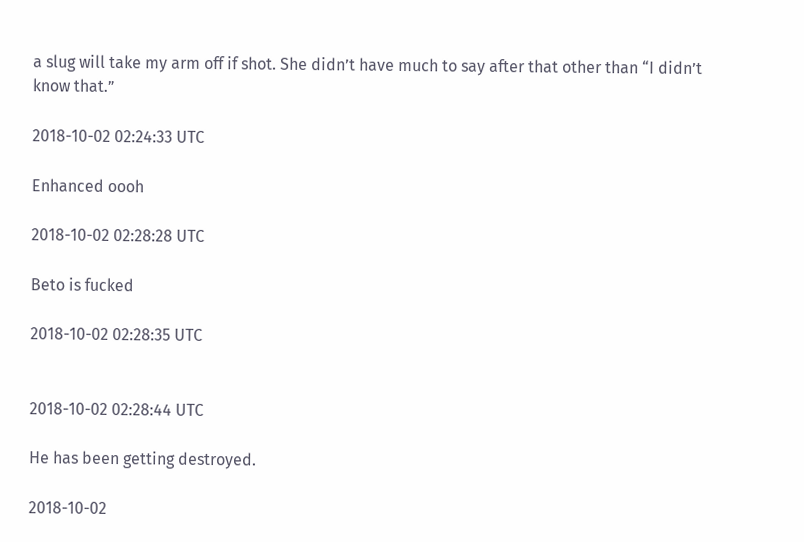a slug will take my arm off if shot. She didn’t have much to say after that other than “I didn’t know that.”

2018-10-02 02:24:33 UTC

Enhanced oooh

2018-10-02 02:28:28 UTC

Beto is fucked

2018-10-02 02:28:35 UTC


2018-10-02 02:28:44 UTC

He has been getting destroyed.

2018-10-02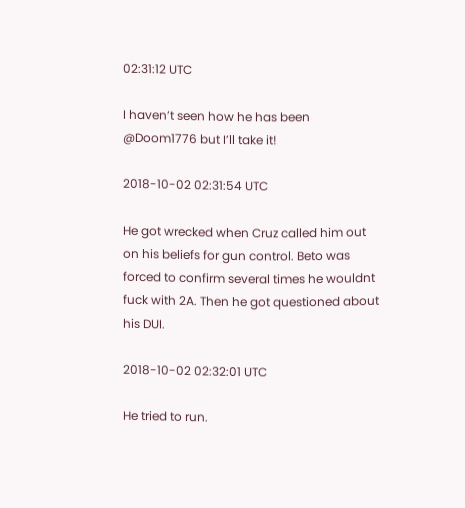02:31:12 UTC

I haven’t seen how he has been @Doom1776 but I’ll take it!

2018-10-02 02:31:54 UTC

He got wrecked when Cruz called him out on his beliefs for gun control. Beto was forced to confirm several times he wouldnt fuck with 2A. Then he got questioned about his DUI.

2018-10-02 02:32:01 UTC

He tried to run.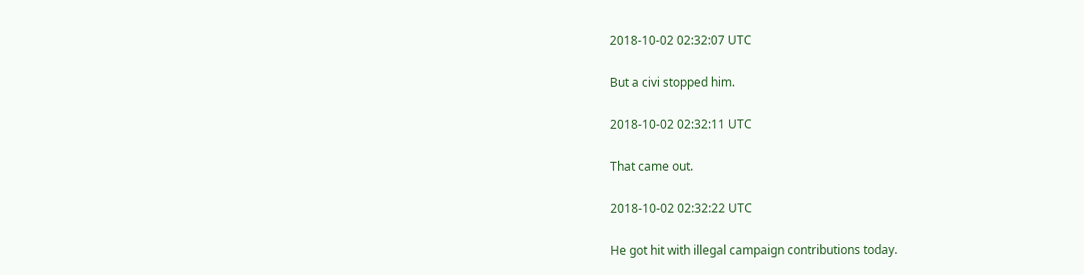2018-10-02 02:32:07 UTC

But a civi stopped him.

2018-10-02 02:32:11 UTC

That came out.

2018-10-02 02:32:22 UTC

He got hit with illegal campaign contributions today.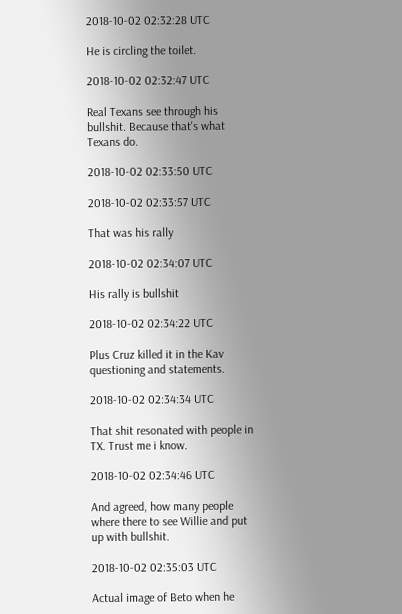2018-10-02 02:32:28 UTC

He is circling the toilet.

2018-10-02 02:32:47 UTC

Real Texans see through his bullshit. Because that's what Texans do.

2018-10-02 02:33:50 UTC

2018-10-02 02:33:57 UTC

That was his rally

2018-10-02 02:34:07 UTC

His rally is bullshit

2018-10-02 02:34:22 UTC

Plus Cruz killed it in the Kav questioning and statements.

2018-10-02 02:34:34 UTC

That shit resonated with people in TX. Trust me i know.

2018-10-02 02:34:46 UTC

And agreed, how many people where there to see Willie and put up with bullshit.

2018-10-02 02:35:03 UTC

Actual image of Beto when he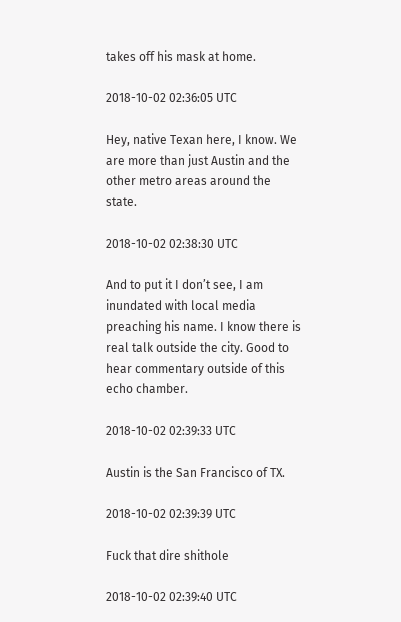takes off his mask at home.

2018-10-02 02:36:05 UTC

Hey, native Texan here, I know. We are more than just Austin and the other metro areas around the state.

2018-10-02 02:38:30 UTC

And to put it I don’t see, I am inundated with local media preaching his name. I know there is real talk outside the city. Good to hear commentary outside of this echo chamber.

2018-10-02 02:39:33 UTC

Austin is the San Francisco of TX.

2018-10-02 02:39:39 UTC

Fuck that dire shithole

2018-10-02 02:39:40 UTC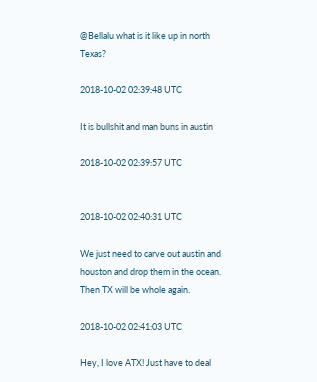@Bellalu what is it like up in north Texas?

2018-10-02 02:39:48 UTC

It is bullshit and man buns in austin

2018-10-02 02:39:57 UTC


2018-10-02 02:40:31 UTC

We just need to carve out austin and houston and drop them in the ocean. Then TX will be whole again.

2018-10-02 02:41:03 UTC

Hey, I love ATX! Just have to deal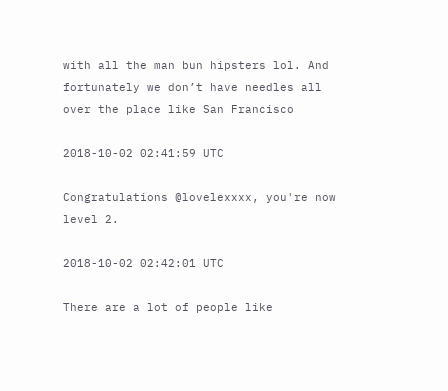with all the man bun hipsters lol. And fortunately we don’t have needles all over the place like San Francisco

2018-10-02 02:41:59 UTC

Congratulations @lovelexxxx, you're now level 2.

2018-10-02 02:42:01 UTC

There are a lot of people like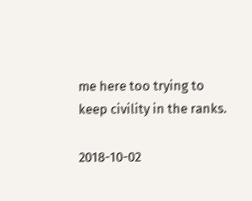me here too trying to keep civility in the ranks.

2018-10-02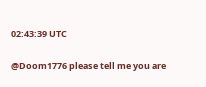02:43:39 UTC

@Doom1776 please tell me you are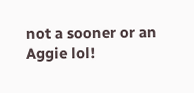not a sooner or an Aggie lol!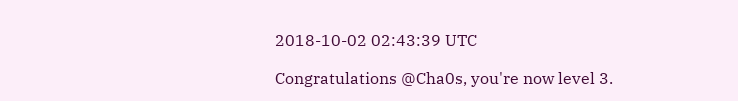2018-10-02 02:43:39 UTC

Congratulations @Cha0s, you're now level 3.